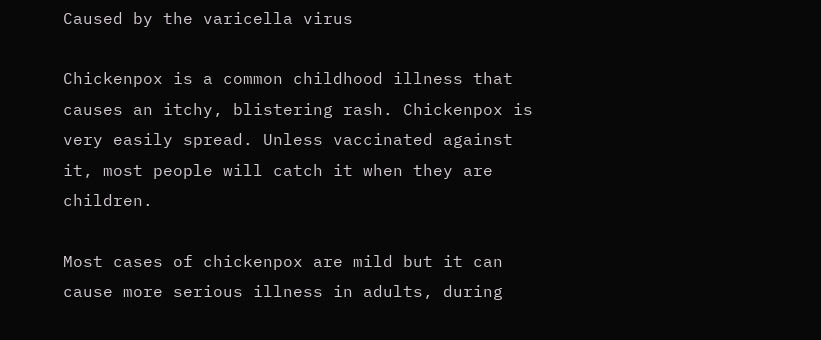Caused by the varicella virus

Chickenpox is a common childhood illness that causes an itchy, blistering rash. Chickenpox is very easily spread. Unless vaccinated against it, most people will catch it when they are children.

Most cases of chickenpox are mild but it can cause more serious illness in adults, during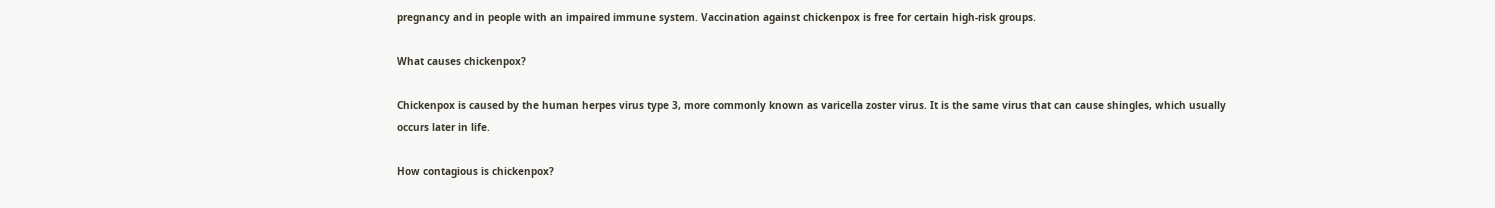pregnancy and in people with an impaired immune system. Vaccination against chickenpox is free for certain high-risk groups.

What causes chickenpox?

Chickenpox is caused by the human herpes virus type 3, more commonly known as varicella zoster virus. It is the same virus that can cause shingles, which usually occurs later in life.

How contagious is chickenpox?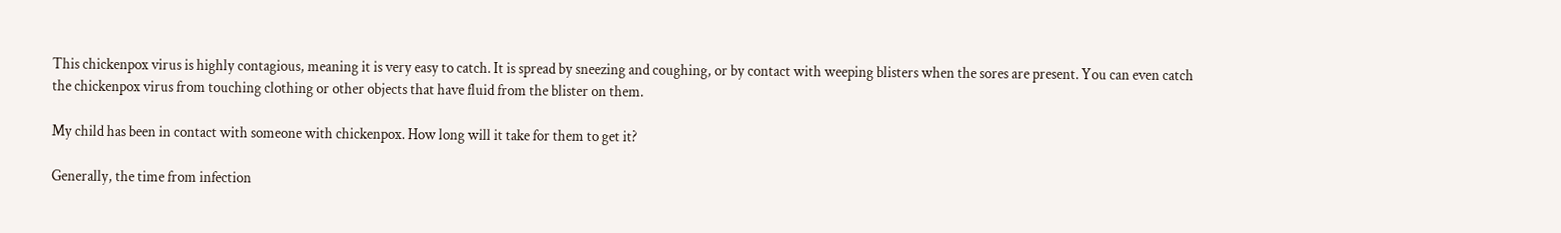This chickenpox virus is highly contagious, meaning it is very easy to catch. It is spread by sneezing and coughing, or by contact with weeping blisters when the sores are present. You can even catch the chickenpox virus from touching clothing or other objects that have fluid from the blister on them.

My child has been in contact with someone with chickenpox. How long will it take for them to get it?

Generally, the time from infection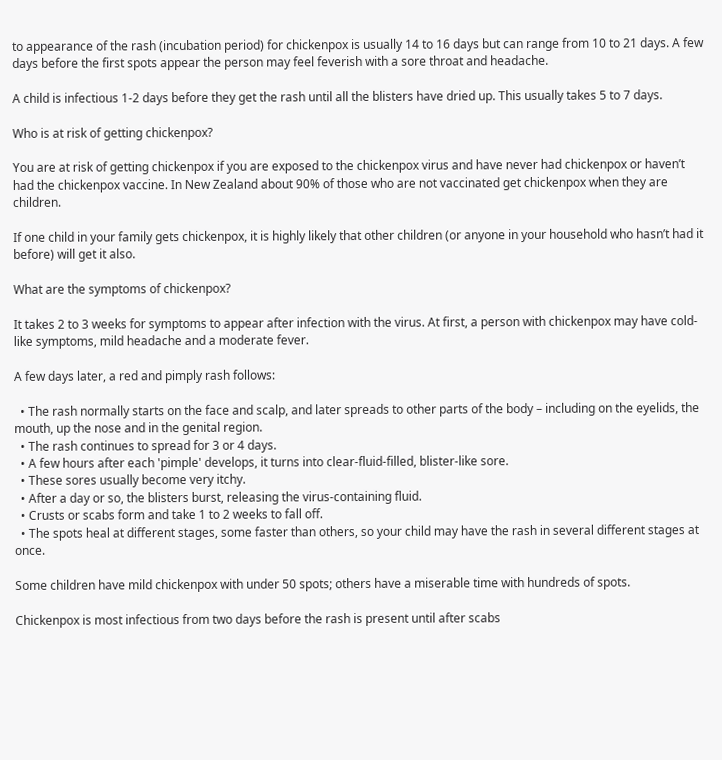to appearance of the rash (incubation period) for chickenpox is usually 14 to 16 days but can range from 10 to 21 days. A few days before the first spots appear the person may feel feverish with a sore throat and headache.

A child is infectious 1-2 days before they get the rash until all the blisters have dried up. This usually takes 5 to 7 days.

Who is at risk of getting chickenpox?

You are at risk of getting chickenpox if you are exposed to the chickenpox virus and have never had chickenpox or haven’t had the chickenpox vaccine. In New Zealand about 90% of those who are not vaccinated get chickenpox when they are children.

If one child in your family gets chickenpox, it is highly likely that other children (or anyone in your household who hasn’t had it before) will get it also.

What are the symptoms of chickenpox?

It takes 2 to 3 weeks for symptoms to appear after infection with the virus. At first, a person with chickenpox may have cold-like symptoms, mild headache and a moderate fever.

A few days later, a red and pimply rash follows:

  • The rash normally starts on the face and scalp, and later spreads to other parts of the body – including on the eyelids, the mouth, up the nose and in the genital region.
  • The rash continues to spread for 3 or 4 days.
  • A few hours after each 'pimple' develops, it turns into clear-fluid-filled, blister-like sore.
  • These sores usually become very itchy.
  • After a day or so, the blisters burst, releasing the virus-containing fluid.
  • Crusts or scabs form and take 1 to 2 weeks to fall off.
  • The spots heal at different stages, some faster than others, so your child may have the rash in several different stages at once.

Some children have mild chickenpox with under 50 spots; others have a miserable time with hundreds of spots.

Chickenpox is most infectious from two days before the rash is present until after scabs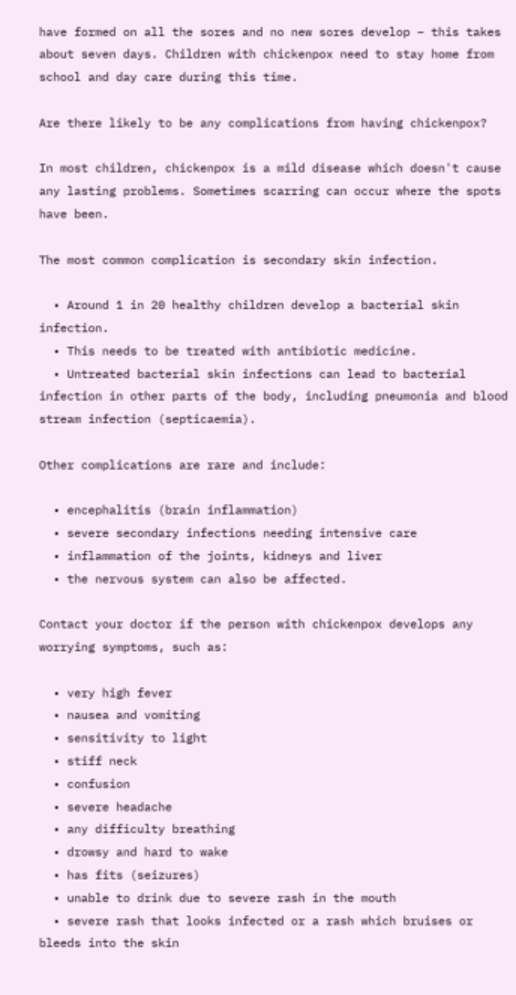have formed on all the sores and no new sores develop – this takes about seven days. Children with chickenpox need to stay home from school and day care during this time.

Are there likely to be any complications from having chickenpox?

In most children, chickenpox is a mild disease which doesn't cause any lasting problems. Sometimes scarring can occur where the spots have been.

The most common complication is secondary skin infection.

  • Around 1 in 20 healthy children develop a bacterial skin infection.
  • This needs to be treated with antibiotic medicine.
  • Untreated bacterial skin infections can lead to bacterial infection in other parts of the body, including pneumonia and blood stream infection (septicaemia).

Other complications are rare and include:

  • encephalitis (brain inflammation)
  • severe secondary infections needing intensive care
  • inflammation of the joints, kidneys and liver
  • the nervous system can also be affected.

Contact your doctor if the person with chickenpox develops any worrying symptoms, such as:

  • very high fever
  • nausea and vomiting
  • sensitivity to light
  • stiff neck
  • confusion
  • severe headache
  • any difficulty breathing
  • drowsy and hard to wake
  • has fits (seizures)
  • unable to drink due to severe rash in the mouth
  • severe rash that looks infected or a rash which bruises or bleeds into the skin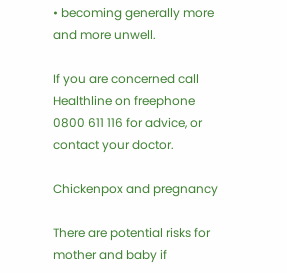• becoming generally more and more unwell.

If you are concerned call Healthline on freephone 0800 611 116 for advice, or contact your doctor.

Chickenpox and pregnancy

There are potential risks for mother and baby if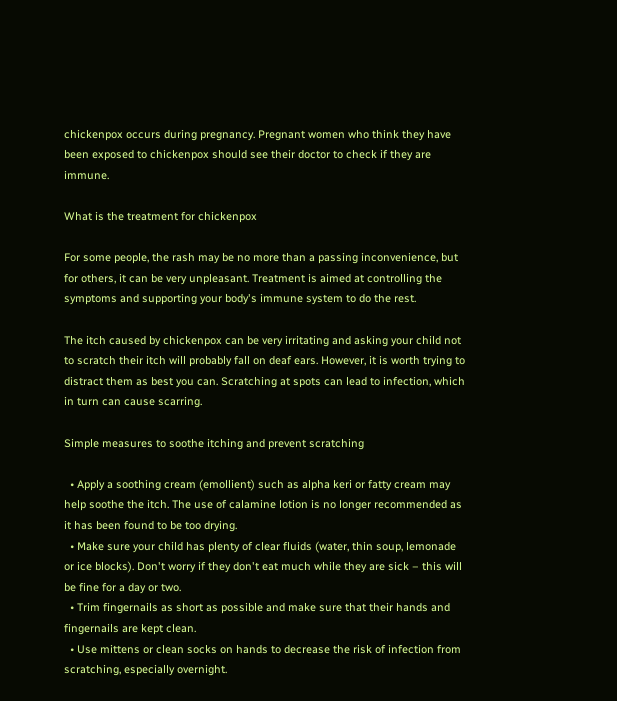chickenpox occurs during pregnancy. Pregnant women who think they have been exposed to chickenpox should see their doctor to check if they are immune.

What is the treatment for chickenpox

For some people, the rash may be no more than a passing inconvenience, but for others, it can be very unpleasant. Treatment is aimed at controlling the symptoms and supporting your body's immune system to do the rest.

The itch caused by chickenpox can be very irritating and asking your child not to scratch their itch will probably fall on deaf ears. However, it is worth trying to distract them as best you can. Scratching at spots can lead to infection, which in turn can cause scarring.

Simple measures to soothe itching and prevent scratching

  • Apply a soothing cream (emollient) such as alpha keri or fatty cream may help soothe the itch. The use of calamine lotion is no longer recommended as it has been found to be too drying.
  • Make sure your child has plenty of clear fluids (water, thin soup, lemonade or ice blocks). Don't worry if they don't eat much while they are sick – this will be fine for a day or two.
  • Trim fingernails as short as possible and make sure that their hands and fingernails are kept clean.
  • Use mittens or clean socks on hands to decrease the risk of infection from scratching, especially overnight.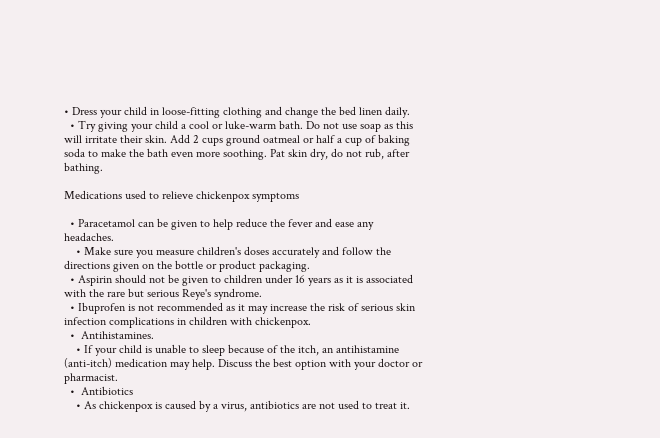• Dress your child in loose-fitting clothing and change the bed linen daily.
  • Try giving your child a cool or luke-warm bath. Do not use soap as this will irritate their skin. Add 2 cups ground oatmeal or half a cup of baking soda to make the bath even more soothing. Pat skin dry, do not rub, after bathing.

Medications used to relieve chickenpox symptoms

  • Paracetamol can be given to help reduce the fever and ease any headaches.
    • Make sure you measure children's doses accurately and follow the directions given on the bottle or product packaging.
  • Aspirin should not be given to children under 16 years as it is associated with the rare but serious Reye's syndrome.
  • Ibuprofen is not recommended as it may increase the risk of serious skin infection complications in children with chickenpox.
  •  Antihistamines.
    • If your child is unable to sleep because of the itch, an antihistamine (anti-itch) medication may help. Discuss the best option with your doctor or pharmacist.
  •  Antibiotics
    • As chickenpox is caused by a virus, antibiotics are not used to treat it.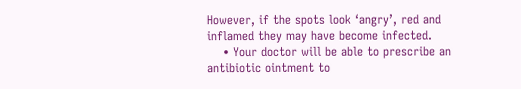However, if the spots look ‘angry’, red and inflamed they may have become infected.
    • Your doctor will be able to prescribe an antibiotic ointment to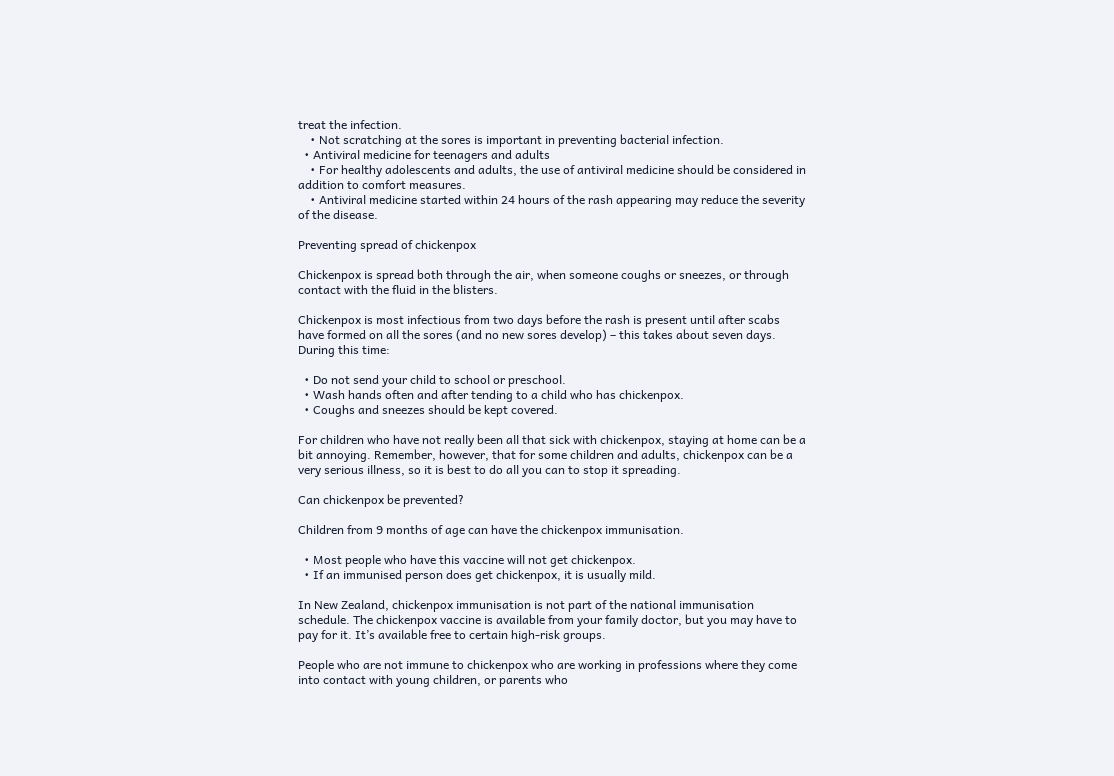treat the infection.
    • Not scratching at the sores is important in preventing bacterial infection.
  • Antiviral medicine for teenagers and adults
    • For healthy adolescents and adults, the use of antiviral medicine should be considered in addition to comfort measures.
    • Antiviral medicine started within 24 hours of the rash appearing may reduce the severity of the disease.

Preventing spread of chickenpox

Chickenpox is spread both through the air, when someone coughs or sneezes, or through contact with the fluid in the blisters.

Chickenpox is most infectious from two days before the rash is present until after scabs have formed on all the sores (and no new sores develop) – this takes about seven days. During this time:

  • Do not send your child to school or preschool.
  • Wash hands often and after tending to a child who has chickenpox.
  • Coughs and sneezes should be kept covered.

For children who have not really been all that sick with chickenpox, staying at home can be a bit annoying. Remember, however, that for some children and adults, chickenpox can be a very serious illness, so it is best to do all you can to stop it spreading.

Can chickenpox be prevented?

Children from 9 months of age can have the chickenpox immunisation.

  • Most people who have this vaccine will not get chickenpox.
  • If an immunised person does get chickenpox, it is usually mild.

In New Zealand, chickenpox immunisation is not part of the national immunisation schedule. The chickenpox vaccine is available from your family doctor, but you may have to pay for it. It’s available free to certain high-risk groups.

People who are not immune to chickenpox who are working in professions where they come into contact with young children, or parents who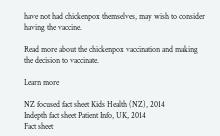have not had chickenpox themselves, may wish to consider having the vaccine.

Read more about the chickenpox vaccination and making the decision to vaccinate.

Learn more

NZ focused fact sheet Kids Health (NZ), 2014
Indepth fact sheet Patient Info, UK, 2014
Fact sheet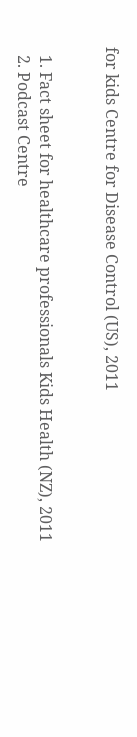for kids Centre for Disease Control (US), 2011


  1. Fact sheet for healthcare professionals Kids Health (NZ), 2011
  2. Podcast Centre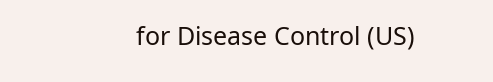for Disease Control (US)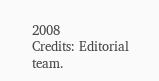2008
Credits: Editorial team.